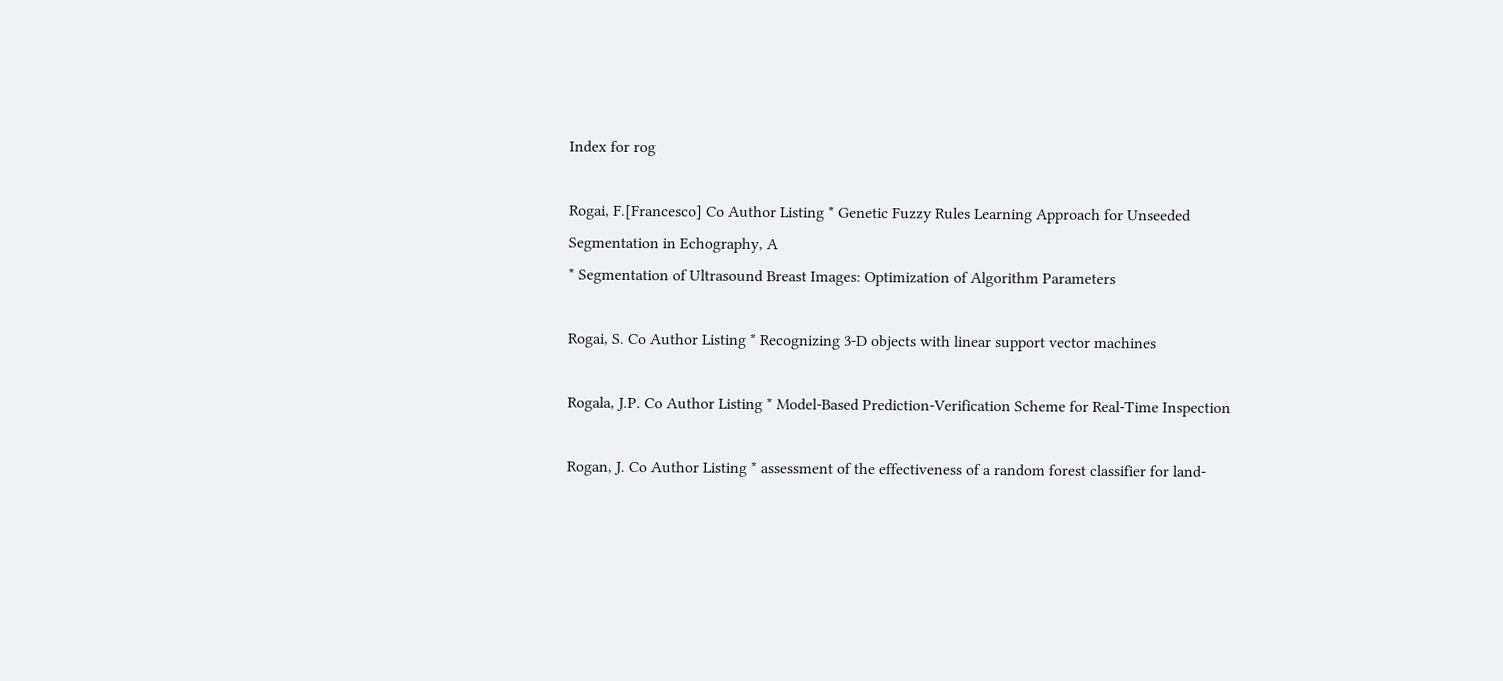Index for rog

Rogai, F.[Francesco] Co Author Listing * Genetic Fuzzy Rules Learning Approach for Unseeded Segmentation in Echography, A
* Segmentation of Ultrasound Breast Images: Optimization of Algorithm Parameters

Rogai, S. Co Author Listing * Recognizing 3-D objects with linear support vector machines

Rogala, J.P. Co Author Listing * Model-Based Prediction-Verification Scheme for Real-Time Inspection

Rogan, J. Co Author Listing * assessment of the effectiveness of a random forest classifier for land-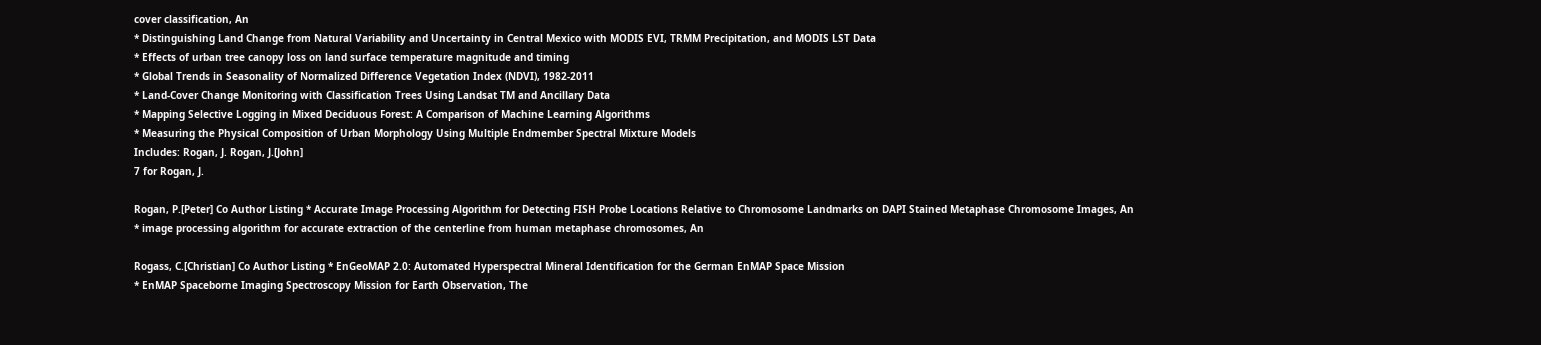cover classification, An
* Distinguishing Land Change from Natural Variability and Uncertainty in Central Mexico with MODIS EVI, TRMM Precipitation, and MODIS LST Data
* Effects of urban tree canopy loss on land surface temperature magnitude and timing
* Global Trends in Seasonality of Normalized Difference Vegetation Index (NDVI), 1982-2011
* Land-Cover Change Monitoring with Classification Trees Using Landsat TM and Ancillary Data
* Mapping Selective Logging in Mixed Deciduous Forest: A Comparison of Machine Learning Algorithms
* Measuring the Physical Composition of Urban Morphology Using Multiple Endmember Spectral Mixture Models
Includes: Rogan, J. Rogan, J.[John]
7 for Rogan, J.

Rogan, P.[Peter] Co Author Listing * Accurate Image Processing Algorithm for Detecting FISH Probe Locations Relative to Chromosome Landmarks on DAPI Stained Metaphase Chromosome Images, An
* image processing algorithm for accurate extraction of the centerline from human metaphase chromosomes, An

Rogass, C.[Christian] Co Author Listing * EnGeoMAP 2.0: Automated Hyperspectral Mineral Identification for the German EnMAP Space Mission
* EnMAP Spaceborne Imaging Spectroscopy Mission for Earth Observation, The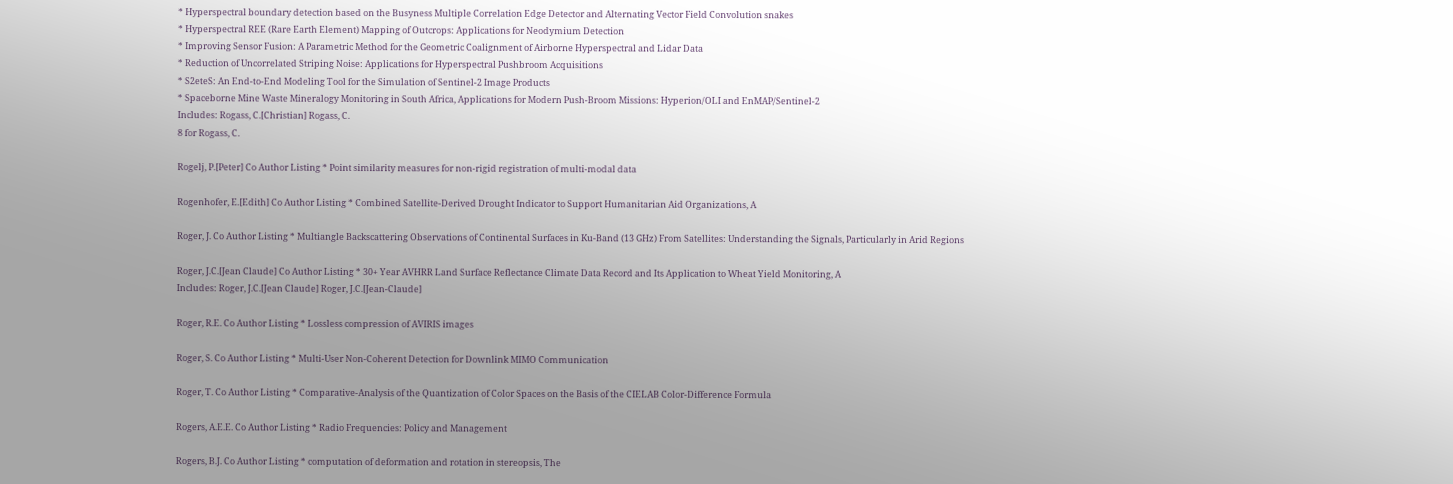* Hyperspectral boundary detection based on the Busyness Multiple Correlation Edge Detector and Alternating Vector Field Convolution snakes
* Hyperspectral REE (Rare Earth Element) Mapping of Outcrops: Applications for Neodymium Detection
* Improving Sensor Fusion: A Parametric Method for the Geometric Coalignment of Airborne Hyperspectral and Lidar Data
* Reduction of Uncorrelated Striping Noise: Applications for Hyperspectral Pushbroom Acquisitions
* S2eteS: An End-to-End Modeling Tool for the Simulation of Sentinel-2 Image Products
* Spaceborne Mine Waste Mineralogy Monitoring in South Africa, Applications for Modern Push-Broom Missions: Hyperion/OLI and EnMAP/Sentinel-2
Includes: Rogass, C.[Christian] Rogass, C.
8 for Rogass, C.

Rogelj, P.[Peter] Co Author Listing * Point similarity measures for non-rigid registration of multi-modal data

Rogenhofer, E.[Edith] Co Author Listing * Combined Satellite-Derived Drought Indicator to Support Humanitarian Aid Organizations, A

Roger, J. Co Author Listing * Multiangle Backscattering Observations of Continental Surfaces in Ku-Band (13 GHz) From Satellites: Understanding the Signals, Particularly in Arid Regions

Roger, J.C.[Jean Claude] Co Author Listing * 30+ Year AVHRR Land Surface Reflectance Climate Data Record and Its Application to Wheat Yield Monitoring, A
Includes: Roger, J.C.[Jean Claude] Roger, J.C.[Jean-Claude]

Roger, R.E. Co Author Listing * Lossless compression of AVIRIS images

Roger, S. Co Author Listing * Multi-User Non-Coherent Detection for Downlink MIMO Communication

Roger, T. Co Author Listing * Comparative-Analysis of the Quantization of Color Spaces on the Basis of the CIELAB Color-Difference Formula

Rogers, A.E.E. Co Author Listing * Radio Frequencies: Policy and Management

Rogers, B.J. Co Author Listing * computation of deformation and rotation in stereopsis, The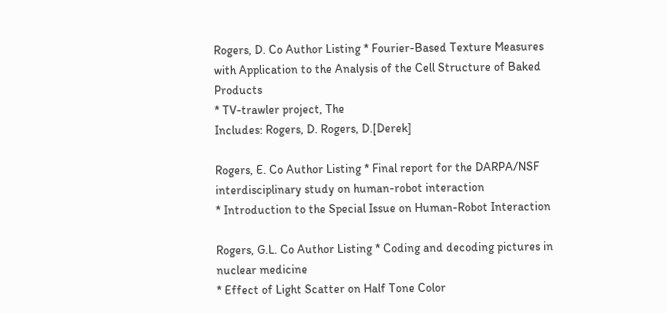Rogers, D. Co Author Listing * Fourier-Based Texture Measures with Application to the Analysis of the Cell Structure of Baked Products
* TV-trawler project, The
Includes: Rogers, D. Rogers, D.[Derek]

Rogers, E. Co Author Listing * Final report for the DARPA/NSF interdisciplinary study on human-robot interaction
* Introduction to the Special Issue on Human-Robot Interaction

Rogers, G.L. Co Author Listing * Coding and decoding pictures in nuclear medicine
* Effect of Light Scatter on Half Tone Color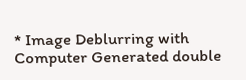* Image Deblurring with Computer Generated double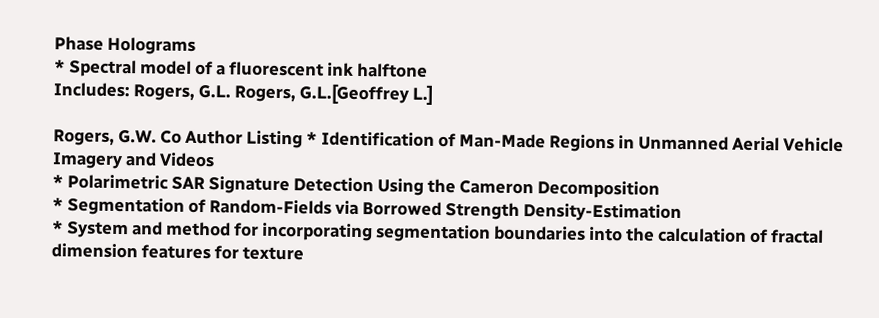Phase Holograms
* Spectral model of a fluorescent ink halftone
Includes: Rogers, G.L. Rogers, G.L.[Geoffrey L.]

Rogers, G.W. Co Author Listing * Identification of Man-Made Regions in Unmanned Aerial Vehicle Imagery and Videos
* Polarimetric SAR Signature Detection Using the Cameron Decomposition
* Segmentation of Random-Fields via Borrowed Strength Density-Estimation
* System and method for incorporating segmentation boundaries into the calculation of fractal dimension features for texture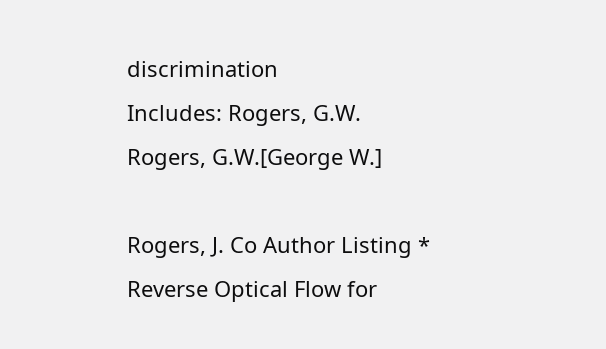discrimination
Includes: Rogers, G.W. Rogers, G.W.[George W.]

Rogers, J. Co Author Listing * Reverse Optical Flow for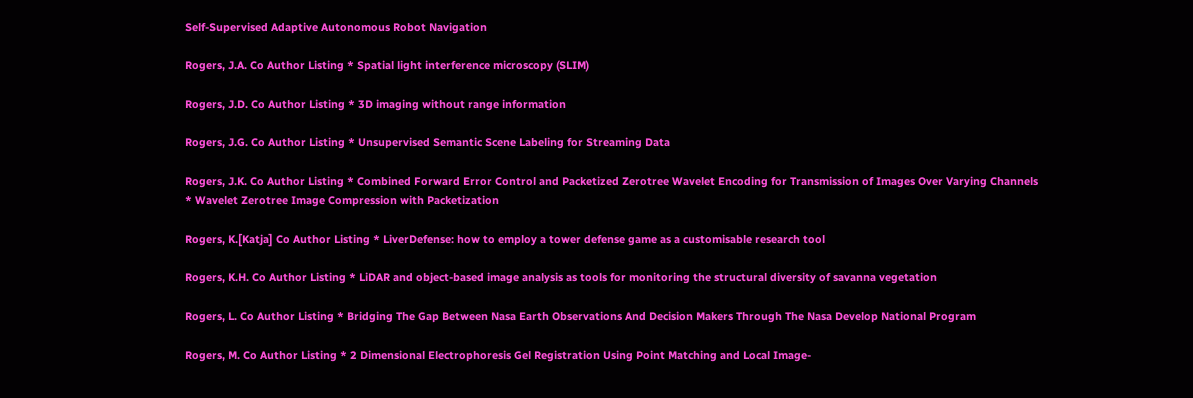Self-Supervised Adaptive Autonomous Robot Navigation

Rogers, J.A. Co Author Listing * Spatial light interference microscopy (SLIM)

Rogers, J.D. Co Author Listing * 3D imaging without range information

Rogers, J.G. Co Author Listing * Unsupervised Semantic Scene Labeling for Streaming Data

Rogers, J.K. Co Author Listing * Combined Forward Error Control and Packetized Zerotree Wavelet Encoding for Transmission of Images Over Varying Channels
* Wavelet Zerotree Image Compression with Packetization

Rogers, K.[Katja] Co Author Listing * LiverDefense: how to employ a tower defense game as a customisable research tool

Rogers, K.H. Co Author Listing * LiDAR and object-based image analysis as tools for monitoring the structural diversity of savanna vegetation

Rogers, L. Co Author Listing * Bridging The Gap Between Nasa Earth Observations And Decision Makers Through The Nasa Develop National Program

Rogers, M. Co Author Listing * 2 Dimensional Electrophoresis Gel Registration Using Point Matching and Local Image-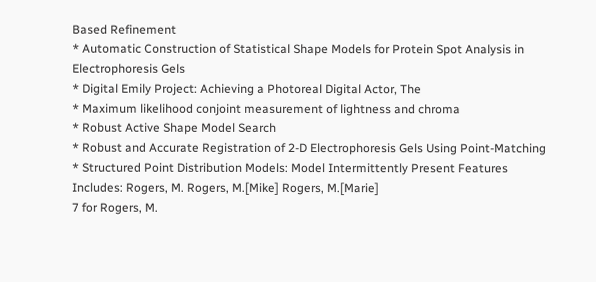Based Refinement
* Automatic Construction of Statistical Shape Models for Protein Spot Analysis in Electrophoresis Gels
* Digital Emily Project: Achieving a Photoreal Digital Actor, The
* Maximum likelihood conjoint measurement of lightness and chroma
* Robust Active Shape Model Search
* Robust and Accurate Registration of 2-D Electrophoresis Gels Using Point-Matching
* Structured Point Distribution Models: Model Intermittently Present Features
Includes: Rogers, M. Rogers, M.[Mike] Rogers, M.[Marie]
7 for Rogers, M.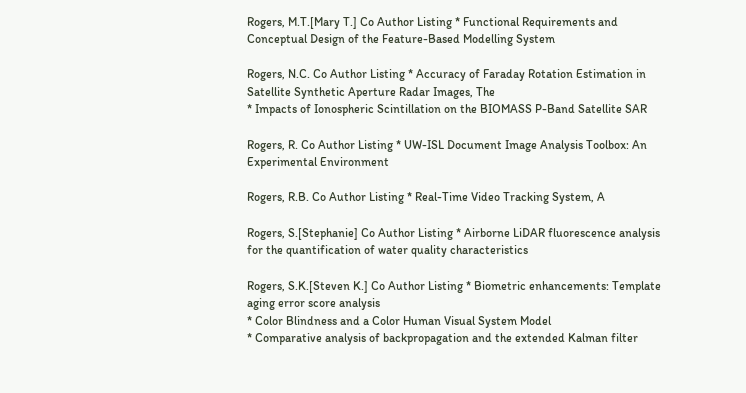Rogers, M.T.[Mary T.] Co Author Listing * Functional Requirements and Conceptual Design of the Feature-Based Modelling System

Rogers, N.C. Co Author Listing * Accuracy of Faraday Rotation Estimation in Satellite Synthetic Aperture Radar Images, The
* Impacts of Ionospheric Scintillation on the BIOMASS P-Band Satellite SAR

Rogers, R. Co Author Listing * UW-ISL Document Image Analysis Toolbox: An Experimental Environment

Rogers, R.B. Co Author Listing * Real-Time Video Tracking System, A

Rogers, S.[Stephanie] Co Author Listing * Airborne LiDAR fluorescence analysis for the quantification of water quality characteristics

Rogers, S.K.[Steven K.] Co Author Listing * Biometric enhancements: Template aging error score analysis
* Color Blindness and a Color Human Visual System Model
* Comparative analysis of backpropagation and the extended Kalman filter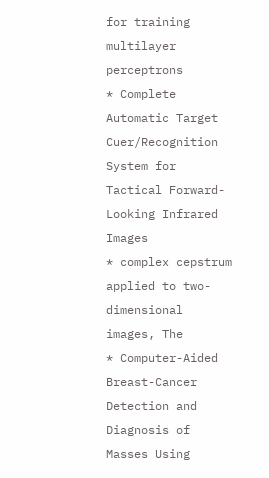for training multilayer perceptrons
* Complete Automatic Target Cuer/Recognition System for Tactical Forward-Looking Infrared Images
* complex cepstrum applied to two-dimensional images, The
* Computer-Aided Breast-Cancer Detection and Diagnosis of Masses Using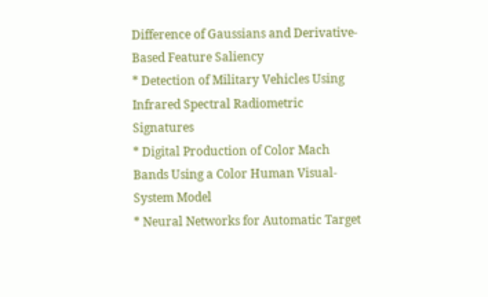Difference of Gaussians and Derivative-Based Feature Saliency
* Detection of Military Vehicles Using Infrared Spectral Radiometric Signatures
* Digital Production of Color Mach Bands Using a Color Human Visual-System Model
* Neural Networks for Automatic Target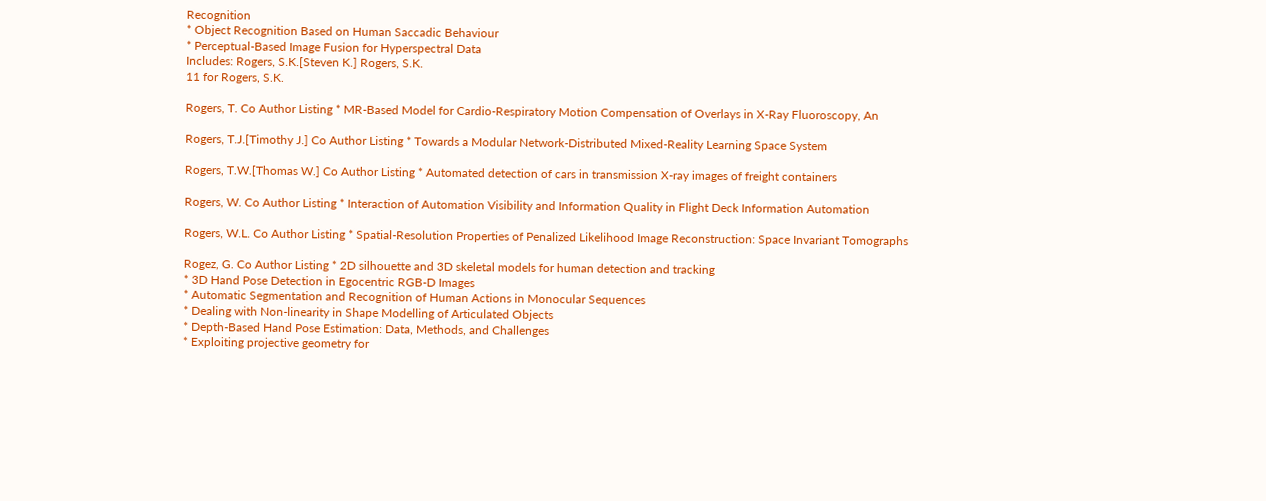Recognition
* Object Recognition Based on Human Saccadic Behaviour
* Perceptual-Based Image Fusion for Hyperspectral Data
Includes: Rogers, S.K.[Steven K.] Rogers, S.K.
11 for Rogers, S.K.

Rogers, T. Co Author Listing * MR-Based Model for Cardio-Respiratory Motion Compensation of Overlays in X-Ray Fluoroscopy, An

Rogers, T.J.[Timothy J.] Co Author Listing * Towards a Modular Network-Distributed Mixed-Reality Learning Space System

Rogers, T.W.[Thomas W.] Co Author Listing * Automated detection of cars in transmission X-ray images of freight containers

Rogers, W. Co Author Listing * Interaction of Automation Visibility and Information Quality in Flight Deck Information Automation

Rogers, W.L. Co Author Listing * Spatial-Resolution Properties of Penalized Likelihood Image Reconstruction: Space Invariant Tomographs

Rogez, G. Co Author Listing * 2D silhouette and 3D skeletal models for human detection and tracking
* 3D Hand Pose Detection in Egocentric RGB-D Images
* Automatic Segmentation and Recognition of Human Actions in Monocular Sequences
* Dealing with Non-linearity in Shape Modelling of Articulated Objects
* Depth-Based Hand Pose Estimation: Data, Methods, and Challenges
* Exploiting projective geometry for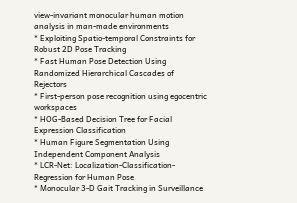view-invariant monocular human motion analysis in man-made environments
* Exploiting Spatio-temporal Constraints for Robust 2D Pose Tracking
* Fast Human Pose Detection Using Randomized Hierarchical Cascades of Rejectors
* First-person pose recognition using egocentric workspaces
* HOG-Based Decision Tree for Facial Expression Classification
* Human Figure Segmentation Using Independent Component Analysis
* LCR-Net: Localization-Classification-Regression for Human Pose
* Monocular 3-D Gait Tracking in Surveillance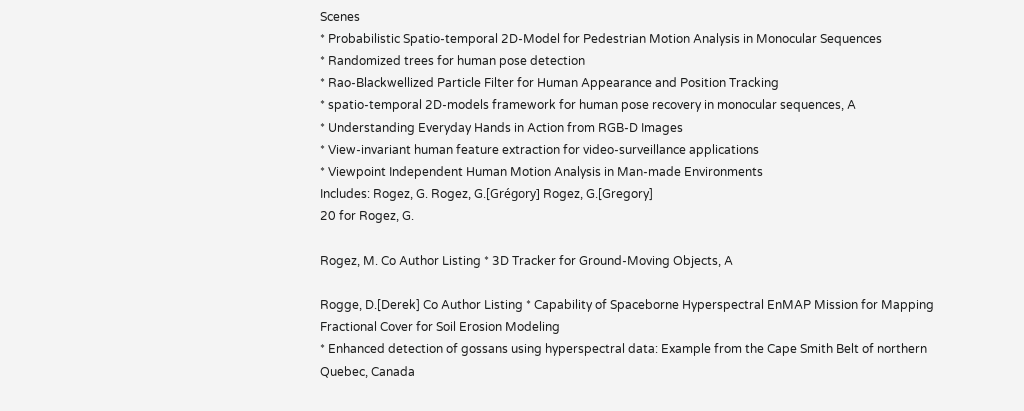Scenes
* Probabilistic Spatio-temporal 2D-Model for Pedestrian Motion Analysis in Monocular Sequences
* Randomized trees for human pose detection
* Rao-Blackwellized Particle Filter for Human Appearance and Position Tracking
* spatio-temporal 2D-models framework for human pose recovery in monocular sequences, A
* Understanding Everyday Hands in Action from RGB-D Images
* View-invariant human feature extraction for video-surveillance applications
* Viewpoint Independent Human Motion Analysis in Man-made Environments
Includes: Rogez, G. Rogez, G.[Grégory] Rogez, G.[Gregory]
20 for Rogez, G.

Rogez, M. Co Author Listing * 3D Tracker for Ground-Moving Objects, A

Rogge, D.[Derek] Co Author Listing * Capability of Spaceborne Hyperspectral EnMAP Mission for Mapping Fractional Cover for Soil Erosion Modeling
* Enhanced detection of gossans using hyperspectral data: Example from the Cape Smith Belt of northern Quebec, Canada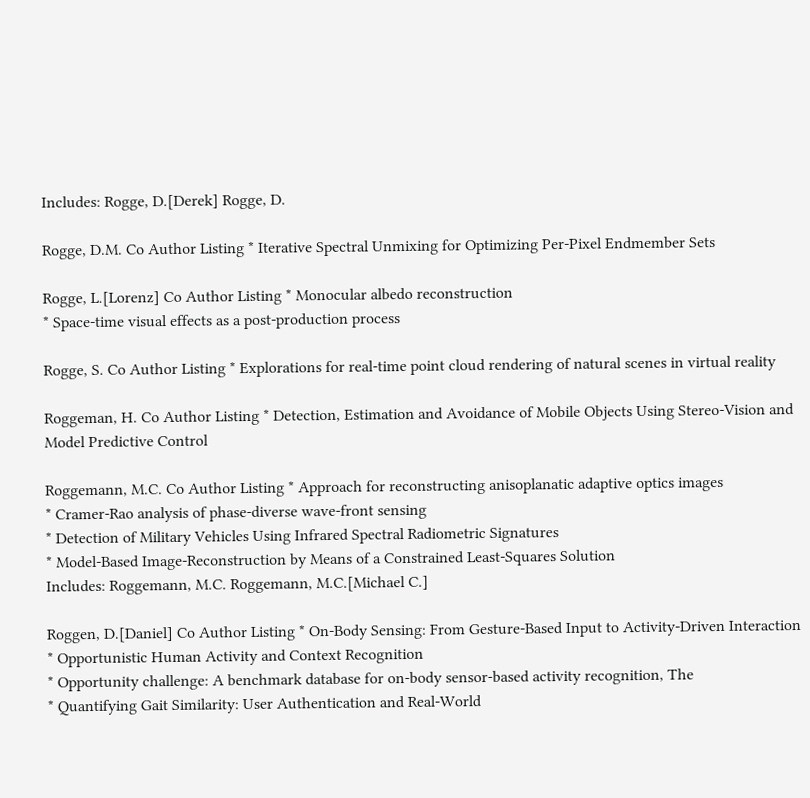Includes: Rogge, D.[Derek] Rogge, D.

Rogge, D.M. Co Author Listing * Iterative Spectral Unmixing for Optimizing Per-Pixel Endmember Sets

Rogge, L.[Lorenz] Co Author Listing * Monocular albedo reconstruction
* Space-time visual effects as a post-production process

Rogge, S. Co Author Listing * Explorations for real-time point cloud rendering of natural scenes in virtual reality

Roggeman, H. Co Author Listing * Detection, Estimation and Avoidance of Mobile Objects Using Stereo-Vision and Model Predictive Control

Roggemann, M.C. Co Author Listing * Approach for reconstructing anisoplanatic adaptive optics images
* Cramer-Rao analysis of phase-diverse wave-front sensing
* Detection of Military Vehicles Using Infrared Spectral Radiometric Signatures
* Model-Based Image-Reconstruction by Means of a Constrained Least-Squares Solution
Includes: Roggemann, M.C. Roggemann, M.C.[Michael C.]

Roggen, D.[Daniel] Co Author Listing * On-Body Sensing: From Gesture-Based Input to Activity-Driven Interaction
* Opportunistic Human Activity and Context Recognition
* Opportunity challenge: A benchmark database for on-body sensor-based activity recognition, The
* Quantifying Gait Similarity: User Authentication and Real-World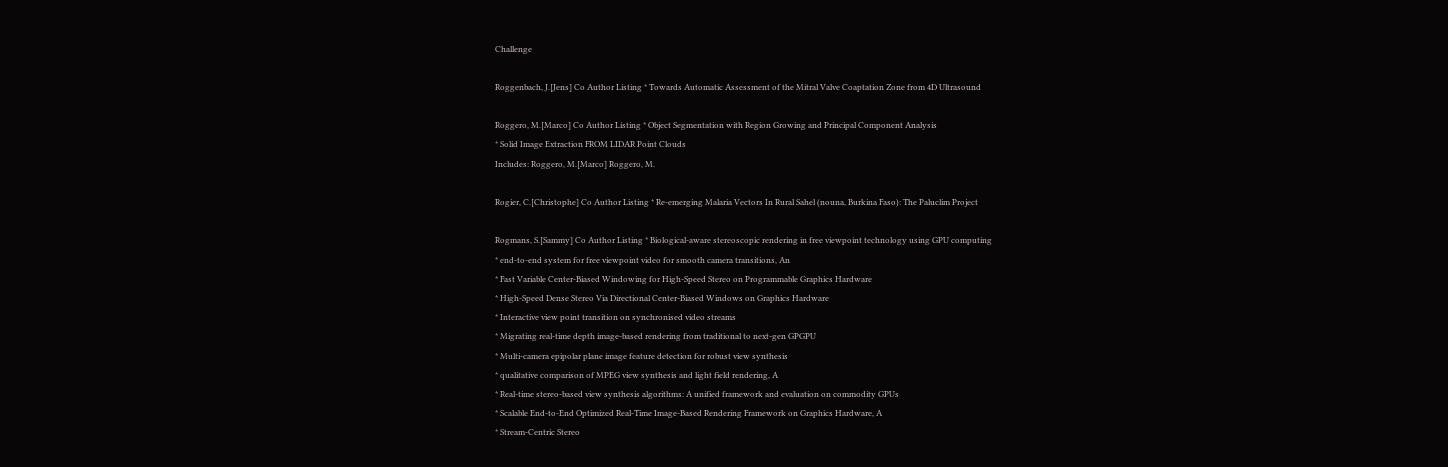Challenge

Roggenbach, J.[Jens] Co Author Listing * Towards Automatic Assessment of the Mitral Valve Coaptation Zone from 4D Ultrasound

Roggero, M.[Marco] Co Author Listing * Object Segmentation with Region Growing and Principal Component Analysis
* Solid Image Extraction FROM LIDAR Point Clouds
Includes: Roggero, M.[Marco] Roggero, M.

Rogier, C.[Christophe] Co Author Listing * Re-emerging Malaria Vectors In Rural Sahel (nouna, Burkina Faso): The Paluclim Project

Rogmans, S.[Sammy] Co Author Listing * Biological-aware stereoscopic rendering in free viewpoint technology using GPU computing
* end-to-end system for free viewpoint video for smooth camera transitions, An
* Fast Variable Center-Biased Windowing for High-Speed Stereo on Programmable Graphics Hardware
* High-Speed Dense Stereo Via Directional Center-Biased Windows on Graphics Hardware
* Interactive view point transition on synchronised video streams
* Migrating real-time depth image-based rendering from traditional to next-gen GPGPU
* Multi-camera epipolar plane image feature detection for robust view synthesis
* qualitative comparison of MPEG view synthesis and light field rendering, A
* Real-time stereo-based view synthesis algorithms: A unified framework and evaluation on commodity GPUs
* Scalable End-to-End Optimized Real-Time Image-Based Rendering Framework on Graphics Hardware, A
* Stream-Centric Stereo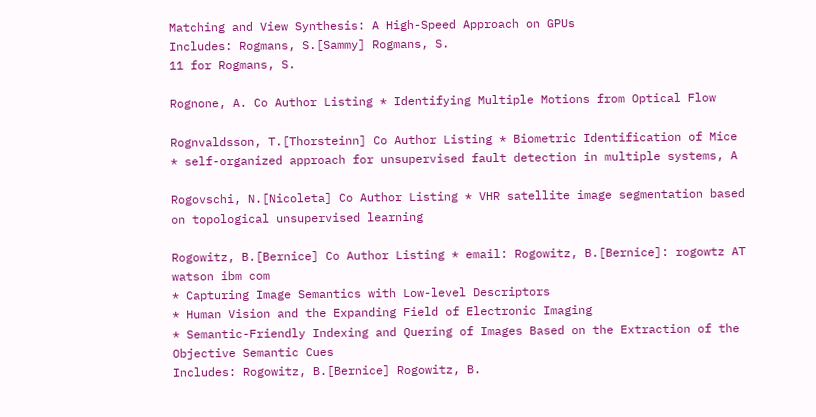Matching and View Synthesis: A High-Speed Approach on GPUs
Includes: Rogmans, S.[Sammy] Rogmans, S.
11 for Rogmans, S.

Rognone, A. Co Author Listing * Identifying Multiple Motions from Optical Flow

Rognvaldsson, T.[Thorsteinn] Co Author Listing * Biometric Identification of Mice
* self-organized approach for unsupervised fault detection in multiple systems, A

Rogovschi, N.[Nicoleta] Co Author Listing * VHR satellite image segmentation based on topological unsupervised learning

Rogowitz, B.[Bernice] Co Author Listing * email: Rogowitz, B.[Bernice]: rogowtz AT watson ibm com
* Capturing Image Semantics with Low-level Descriptors
* Human Vision and the Expanding Field of Electronic Imaging
* Semantic-Friendly Indexing and Quering of Images Based on the Extraction of the Objective Semantic Cues
Includes: Rogowitz, B.[Bernice] Rogowitz, B.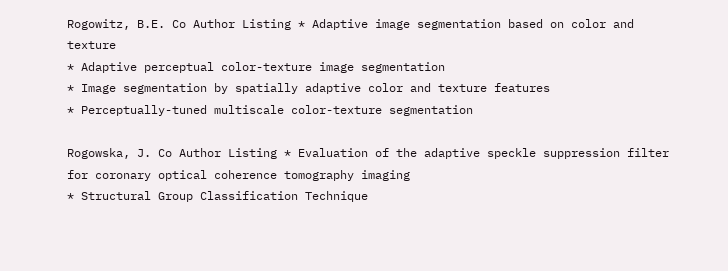Rogowitz, B.E. Co Author Listing * Adaptive image segmentation based on color and texture
* Adaptive perceptual color-texture image segmentation
* Image segmentation by spatially adaptive color and texture features
* Perceptually-tuned multiscale color-texture segmentation

Rogowska, J. Co Author Listing * Evaluation of the adaptive speckle suppression filter for coronary optical coherence tomography imaging
* Structural Group Classification Technique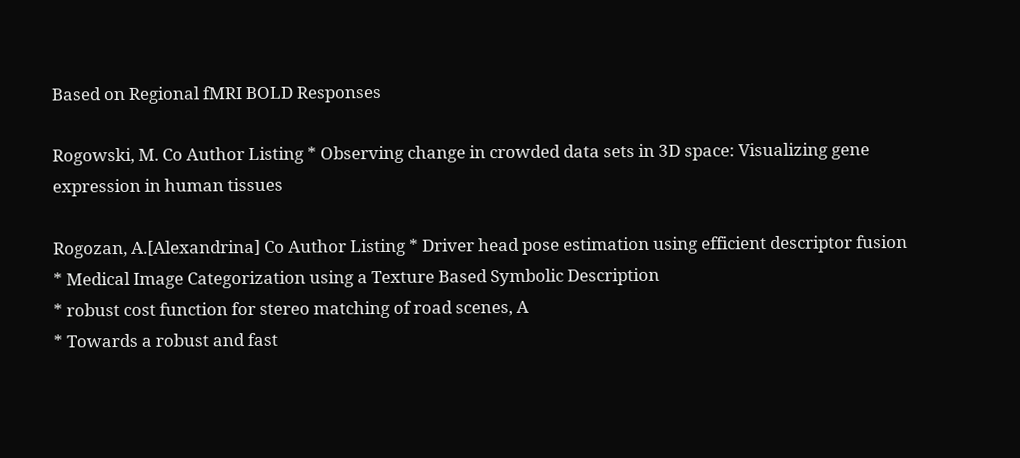Based on Regional fMRI BOLD Responses

Rogowski, M. Co Author Listing * Observing change in crowded data sets in 3D space: Visualizing gene expression in human tissues

Rogozan, A.[Alexandrina] Co Author Listing * Driver head pose estimation using efficient descriptor fusion
* Medical Image Categorization using a Texture Based Symbolic Description
* robust cost function for stereo matching of road scenes, A
* Towards a robust and fast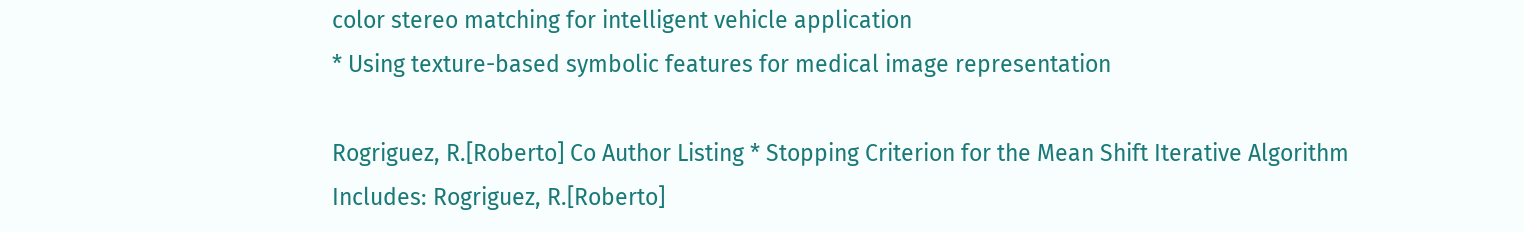color stereo matching for intelligent vehicle application
* Using texture-based symbolic features for medical image representation

Rogriguez, R.[Roberto] Co Author Listing * Stopping Criterion for the Mean Shift Iterative Algorithm
Includes: Rogriguez, R.[Roberto]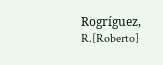Rogríguez, R.[Roberto]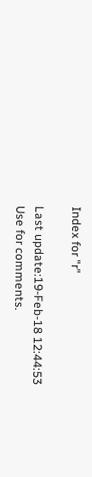Index for "r"

Last update:19-Feb-18 12:44:53
Use for comments.